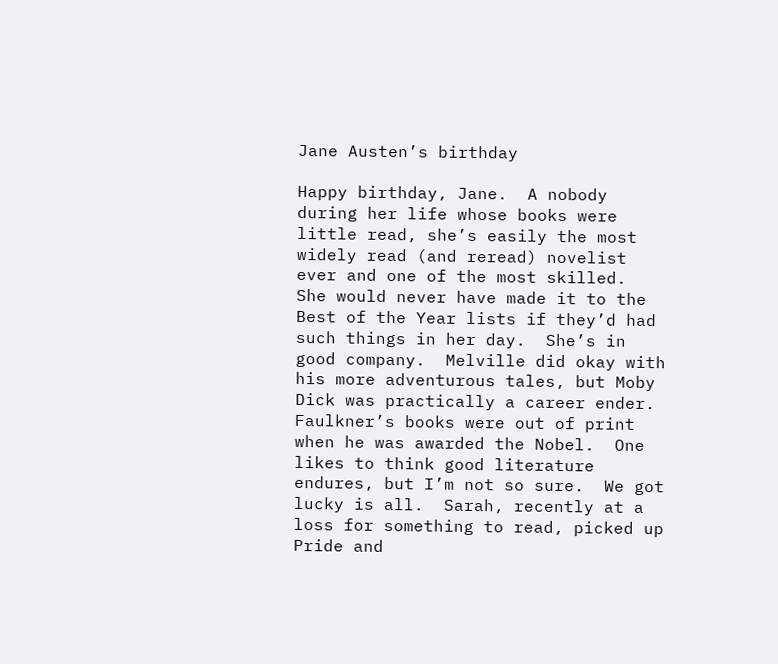Jane Austen’s birthday

Happy birthday, Jane.  A nobody during her life whose books were little read, she’s easily the most widely read (and reread) novelist ever and one of the most skilled.  She would never have made it to the Best of the Year lists if they’d had such things in her day.  She’s in good company.  Melville did okay with his more adventurous tales, but Moby Dick was practically a career ender.  Faulkner’s books were out of print when he was awarded the Nobel.  One likes to think good literature endures, but I’m not so sure.  We got lucky is all.  Sarah, recently at a loss for something to read, picked up Pride and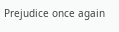Prejudice once again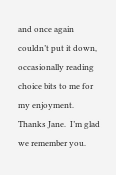and once again couldn’t put it down, occasionally reading choice bits to me for my enjoyment.  Thanks Jane.  I’m glad we remember you.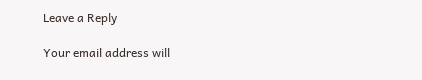Leave a Reply

Your email address will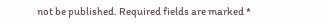not be published. Required fields are marked *